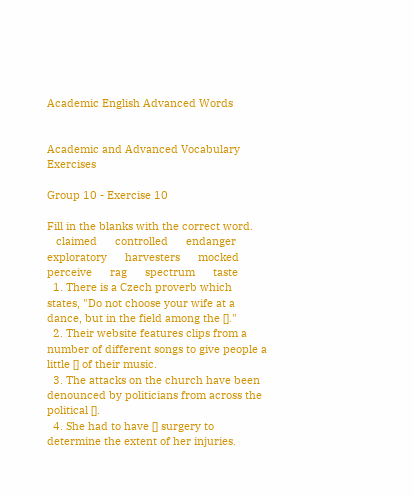Academic English Advanced Words


Academic and Advanced Vocabulary Exercises

Group 10 - Exercise 10

Fill in the blanks with the correct word.
   claimed      controlled      endanger      exploratory      harvesters      mocked      perceive      rag      spectrum      taste
  1. There is a Czech proverb which states, "Do not choose your wife at a dance, but in the field among the []."
  2. Their website features clips from a number of different songs to give people a little [] of their music.
  3. The attacks on the church have been denounced by politicians from across the political [].
  4. She had to have [] surgery to determine the extent of her injuries.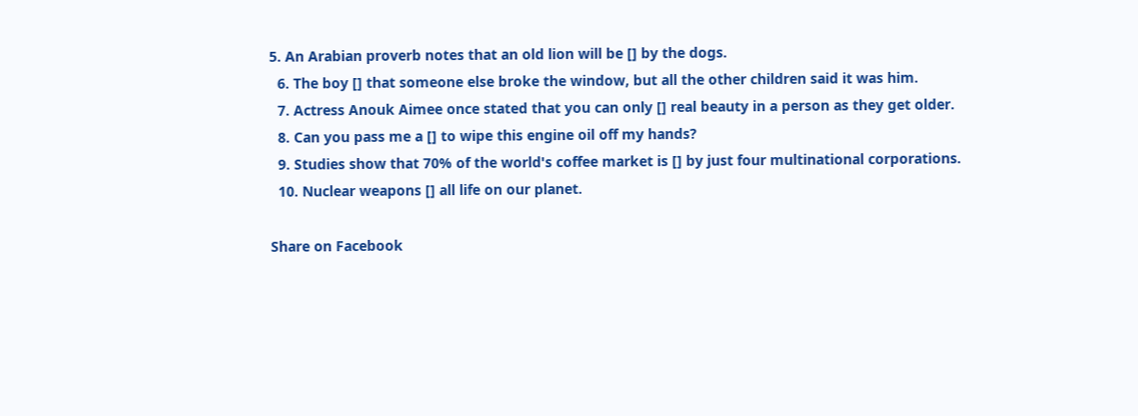5. An Arabian proverb notes that an old lion will be [] by the dogs.
  6. The boy [] that someone else broke the window, but all the other children said it was him.
  7. Actress Anouk Aimee once stated that you can only [] real beauty in a person as they get older.
  8. Can you pass me a [] to wipe this engine oil off my hands?
  9. Studies show that 70% of the world's coffee market is [] by just four multinational corporations.
  10. Nuclear weapons [] all life on our planet.

Share on Facebook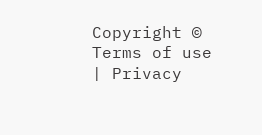Copyright © Terms of use | Privacy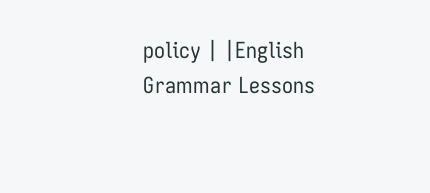policy | |English Grammar Lessons